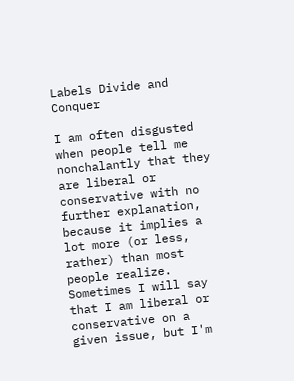Labels Divide and Conquer

I am often disgusted when people tell me nonchalantly that they are liberal or conservative with no further explanation, because it implies a lot more (or less, rather) than most people realize. Sometimes I will say that I am liberal or conservative on a given issue, but I'm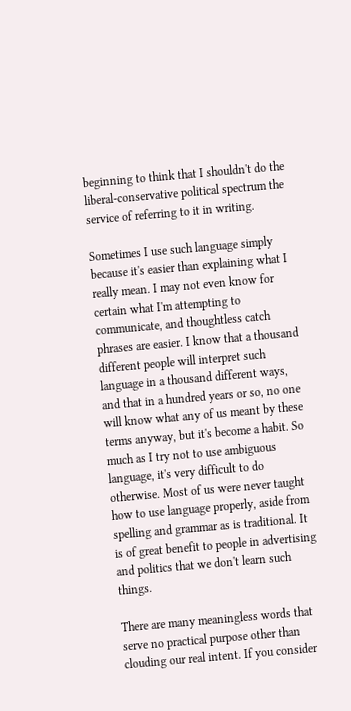beginning to think that I shouldn't do the liberal-conservative political spectrum the service of referring to it in writing.

Sometimes I use such language simply because it's easier than explaining what I really mean. I may not even know for certain what I'm attempting to communicate, and thoughtless catch phrases are easier. I know that a thousand different people will interpret such language in a thousand different ways, and that in a hundred years or so, no one will know what any of us meant by these terms anyway, but it's become a habit. So much as I try not to use ambiguous language, it's very difficult to do otherwise. Most of us were never taught how to use language properly, aside from spelling and grammar as is traditional. It is of great benefit to people in advertising and politics that we don't learn such things.

There are many meaningless words that serve no practical purpose other than clouding our real intent. If you consider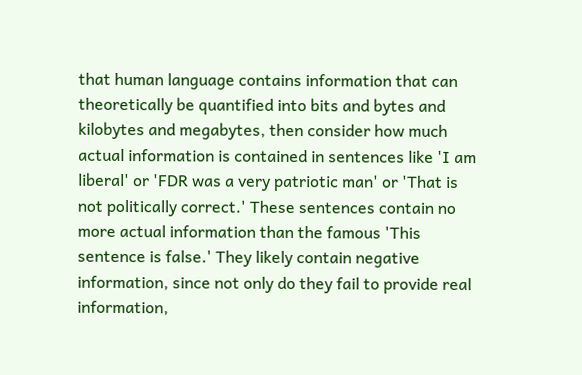that human language contains information that can theoretically be quantified into bits and bytes and kilobytes and megabytes, then consider how much actual information is contained in sentences like 'I am liberal' or 'FDR was a very patriotic man' or 'That is not politically correct.' These sentences contain no more actual information than the famous 'This sentence is false.' They likely contain negative information, since not only do they fail to provide real information,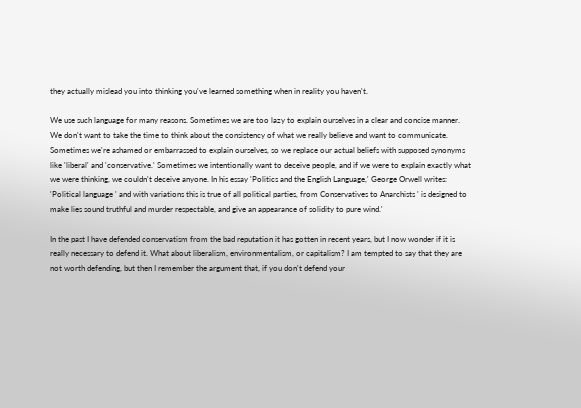they actually mislead you into thinking you've learned something when in reality you haven't.

We use such language for many reasons. Sometimes we are too lazy to explain ourselves in a clear and concise manner. We don't want to take the time to think about the consistency of what we really believe and want to communicate. Sometimes we're ashamed or embarrassed to explain ourselves, so we replace our actual beliefs with supposed synonyms like 'liberal' and 'conservative.' Sometimes we intentionally want to deceive people, and if we were to explain exactly what we were thinking, we couldn't deceive anyone. In his essay 'Politics and the English Language,' George Orwell writes: 'Political language ' and with variations this is true of all political parties, from Conservatives to Anarchists ' is designed to make lies sound truthful and murder respectable, and give an appearance of solidity to pure wind.'

In the past I have defended conservatism from the bad reputation it has gotten in recent years, but I now wonder if it is really necessary to defend it. What about liberalism, environmentalism, or capitalism? I am tempted to say that they are not worth defending, but then I remember the argument that, if you don't defend your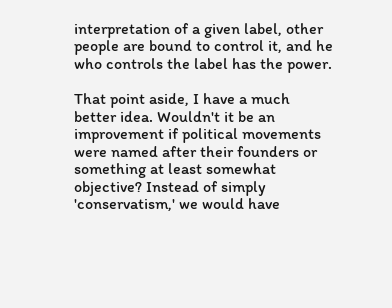interpretation of a given label, other people are bound to control it, and he who controls the label has the power.

That point aside, I have a much better idea. Wouldn't it be an improvement if political movements were named after their founders or something at least somewhat objective? Instead of simply 'conservatism,' we would have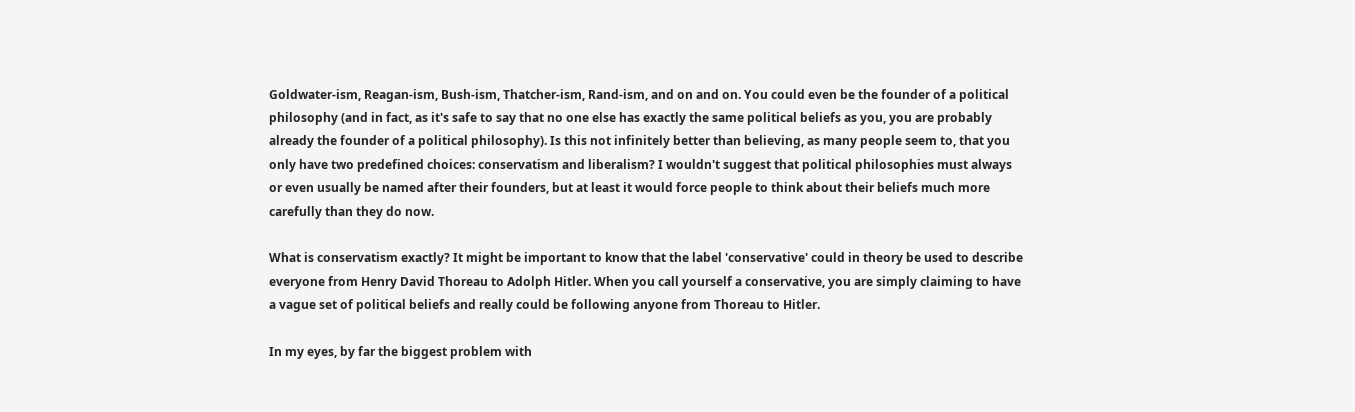Goldwater-ism, Reagan-ism, Bush-ism, Thatcher-ism, Rand-ism, and on and on. You could even be the founder of a political philosophy (and in fact, as it's safe to say that no one else has exactly the same political beliefs as you, you are probably already the founder of a political philosophy). Is this not infinitely better than believing, as many people seem to, that you only have two predefined choices: conservatism and liberalism? I wouldn't suggest that political philosophies must always or even usually be named after their founders, but at least it would force people to think about their beliefs much more carefully than they do now.

What is conservatism exactly? It might be important to know that the label 'conservative' could in theory be used to describe everyone from Henry David Thoreau to Adolph Hitler. When you call yourself a conservative, you are simply claiming to have a vague set of political beliefs and really could be following anyone from Thoreau to Hitler.

In my eyes, by far the biggest problem with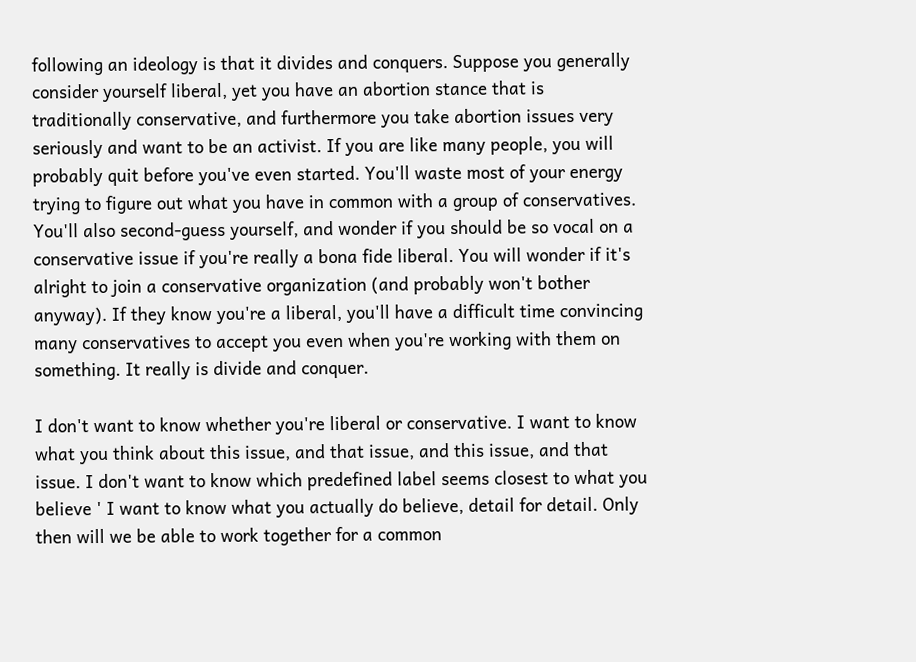following an ideology is that it divides and conquers. Suppose you generally consider yourself liberal, yet you have an abortion stance that is traditionally conservative, and furthermore you take abortion issues very seriously and want to be an activist. If you are like many people, you will probably quit before you've even started. You'll waste most of your energy trying to figure out what you have in common with a group of conservatives. You'll also second-guess yourself, and wonder if you should be so vocal on a conservative issue if you're really a bona fide liberal. You will wonder if it's alright to join a conservative organization (and probably won't bother anyway). If they know you're a liberal, you'll have a difficult time convincing many conservatives to accept you even when you're working with them on something. It really is divide and conquer.

I don't want to know whether you're liberal or conservative. I want to know what you think about this issue, and that issue, and this issue, and that issue. I don't want to know which predefined label seems closest to what you believe ' I want to know what you actually do believe, detail for detail. Only then will we be able to work together for a common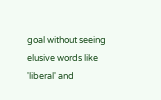goal without seeing elusive words like 'liberal' and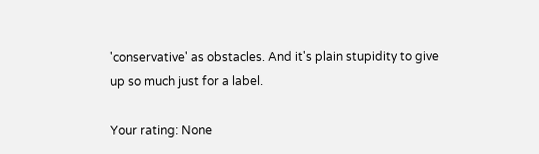'conservative' as obstacles. And it's plain stupidity to give up so much just for a label.

Your rating: None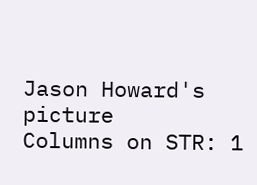Jason Howard's picture
Columns on STR: 1